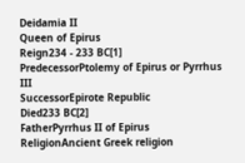Deidamia II
Queen of Epirus
Reign234 - 233 BC[1]
PredecessorPtolemy of Epirus or Pyrrhus III
SuccessorEpirote Republic
Died233 BC[2]
FatherPyrrhus II of Epirus
ReligionAncient Greek religion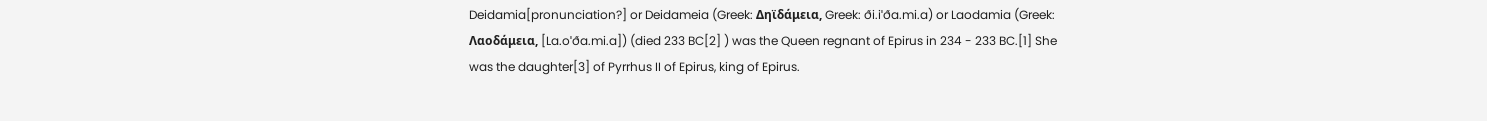Deidamia[pronunciation?] or Deidameia (Greek: Δηϊδάμεια, Greek: ði.iˈða.mi.a) or Laodamia (Greek: Λαοδάμεια, [La.oˈða.mi.a]) (died 233 BC[2] ) was the Queen regnant of Epirus in 234 - 233 BC.[1] She was the daughter[3] of Pyrrhus II of Epirus, king of Epirus.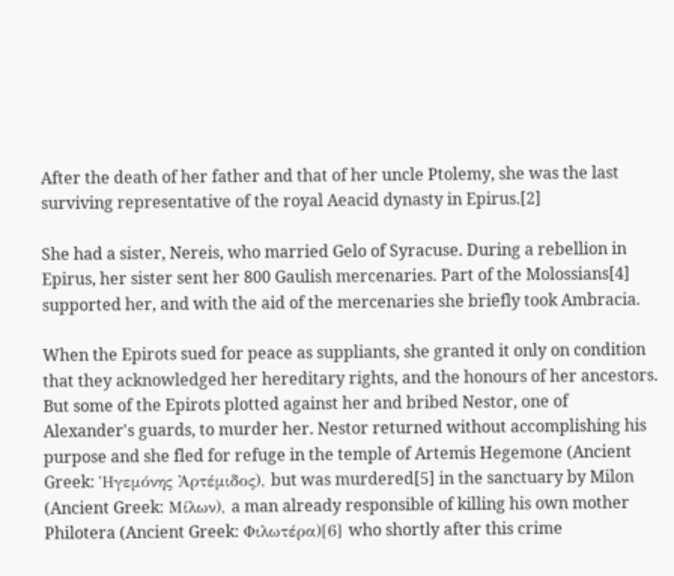After the death of her father and that of her uncle Ptolemy, she was the last surviving representative of the royal Aeacid dynasty in Epirus.[2]

She had a sister, Nereis, who married Gelo of Syracuse. During a rebellion in Epirus, her sister sent her 800 Gaulish mercenaries. Part of the Molossians[4] supported her, and with the aid of the mercenaries she briefly took Ambracia.

When the Epirots sued for peace as suppliants, she granted it only on condition that they acknowledged her hereditary rights, and the honours of her ancestors. But some of the Epirots plotted against her and bribed Nestor, one of Alexander's guards, to murder her. Nestor returned without accomplishing his purpose and she fled for refuge in the temple of Artemis Hegemone (Ancient Greek: Ἡγεμόνης Ἀρτέμιδος), but was murdered[5] in the sanctuary by Milon (Ancient Greek: Μίλων), a man already responsible of killing his own mother Philotera (Ancient Greek: Φιλωτέρα)[6] who shortly after this crime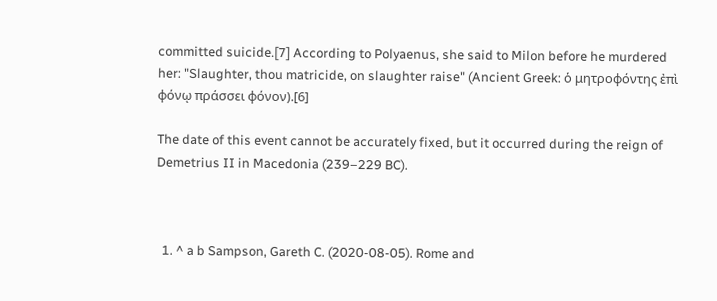committed suicide.[7] According to Polyaenus, she said to Milon before he murdered her: "Slaughter, thou matricide, on slaughter raise" (Ancient Greek: ὁ μητροφόντης ἐπὶ φόνῳ πράσσει φόνον).[6]

The date of this event cannot be accurately fixed, but it occurred during the reign of Demetrius II in Macedonia (239–229 BC).



  1. ^ a b Sampson, Gareth C. (2020-08-05). Rome and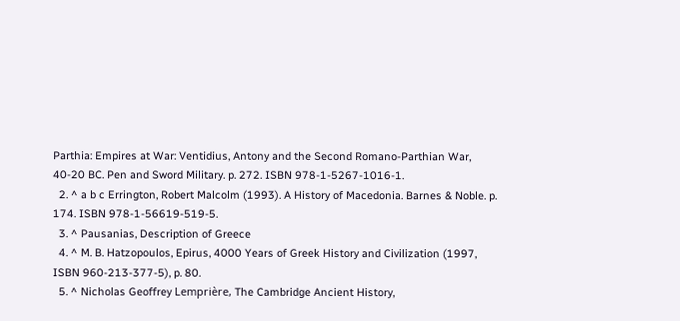Parthia: Empires at War: Ventidius, Antony and the Second Romano-Parthian War, 40-20 BC. Pen and Sword Military. p. 272. ISBN 978-1-5267-1016-1.
  2. ^ a b c Errington, Robert Malcolm (1993). A History of Macedonia. Barnes & Noble. p. 174. ISBN 978-1-56619-519-5.
  3. ^ Pausanias, Description of Greece
  4. ^ M. B. Hatzopoulos, Epirus, 4000 Years of Greek History and Civilization (1997, ISBN 960-213-377-5), p. 80.
  5. ^ Nicholas Geoffrey Lemprière, The Cambridge Ancient History,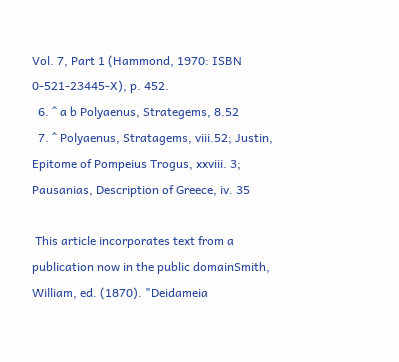Vol. 7, Part 1 (Hammond, 1970: ISBN 0-521-23445-X), p. 452.
  6. ^ a b Polyaenus, Strategems, 8.52
  7. ^ Polyaenus, Stratagems, viii.52; Justin, Epitome of Pompeius Trogus, xxviii. 3; Pausanias, Description of Greece, iv. 35

 This article incorporates text from a publication now in the public domainSmith, William, ed. (1870). "Deidameia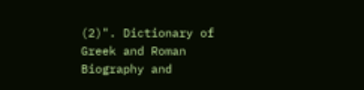(2)". Dictionary of Greek and Roman Biography and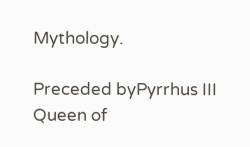Mythology.

Preceded byPyrrhus III Queen of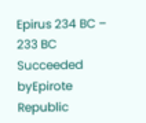Epirus 234 BC – 233 BC Succeeded byEpirote Republic